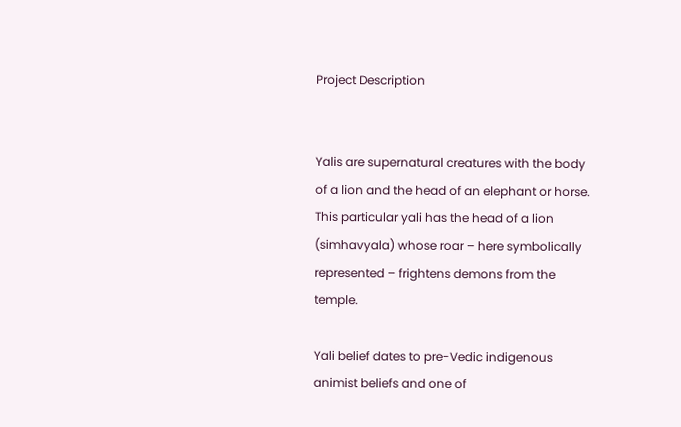Project Description


Yalis are supernatural creatures with the body of a lion and the head of an elephant or horse. This particular yali has the head of a lion (simhavyala) whose roar – here symbolically represented – frightens demons from the temple.

Yali belief dates to pre-Vedic indigenous animist beliefs and one of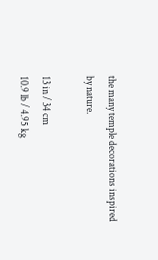the many temple decorations inspired by nature.

13 in / 34 cm
10.9 lb / 4.95 kg